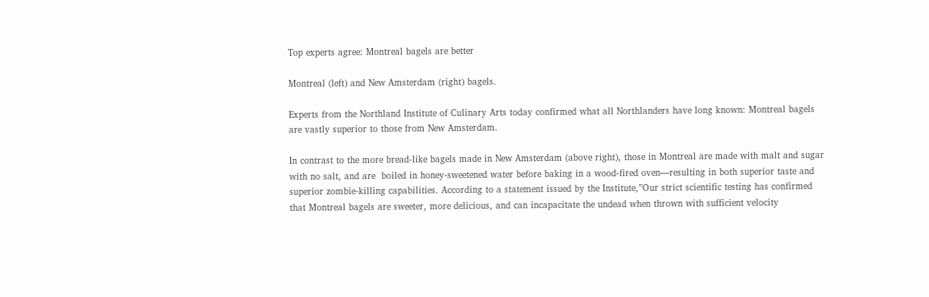Top experts agree: Montreal bagels are better

Montreal (left) and New Amsterdam (right) bagels.

Experts from the Northland Institute of Culinary Arts today confirmed what all Northlanders have long known: Montreal bagels are vastly superior to those from New Amsterdam.

In contrast to the more bread-like bagels made in New Amsterdam (above right), those in Montreal are made with malt and sugar with no salt, and are  boiled in honey-sweetened water before baking in a wood-fired oven—resulting in both superior taste and superior zombie-killing capabilities. According to a statement issued by the Institute,”Our strict scientific testing has confirmed that Montreal bagels are sweeter, more delicious, and can incapacitate the undead when thrown with sufficient velocity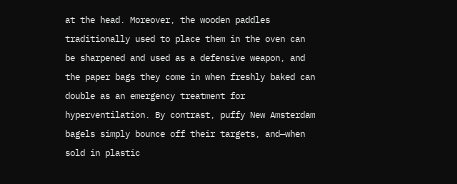at the head. Moreover, the wooden paddles traditionally used to place them in the oven can be sharpened and used as a defensive weapon, and the paper bags they come in when freshly baked can double as an emergency treatment for hyperventilation. By contrast, puffy New Amsterdam bagels simply bounce off their targets, and—when sold in plastic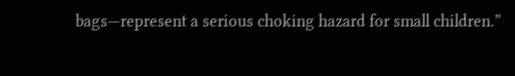bags—represent a serious choking hazard for small children.”